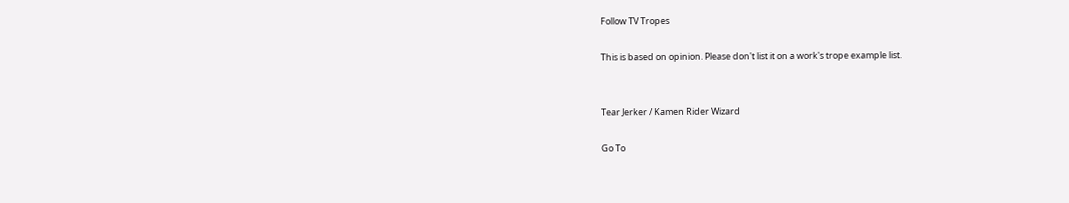Follow TV Tropes

This is based on opinion. Please don't list it on a work's trope example list.


Tear Jerker / Kamen Rider Wizard

Go To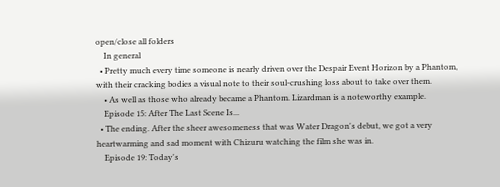open/close all folders
    In general
  • Pretty much every time someone is nearly driven over the Despair Event Horizon by a Phantom, with their cracking bodies a visual note to their soul-crushing loss about to take over them.
    • As well as those who already became a Phantom. Lizardman is a noteworthy example.
    Episode 15: After The Last Scene Is...
  • The ending. After the sheer awesomeness that was Water Dragon's debut, we got a very heartwarming and sad moment with Chizuru watching the film she was in.
    Episode 19: Today's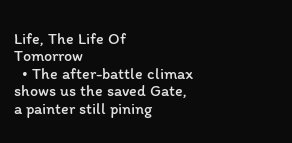Life, The Life Of Tomorrow
  • The after-battle climax shows us the saved Gate, a painter still pining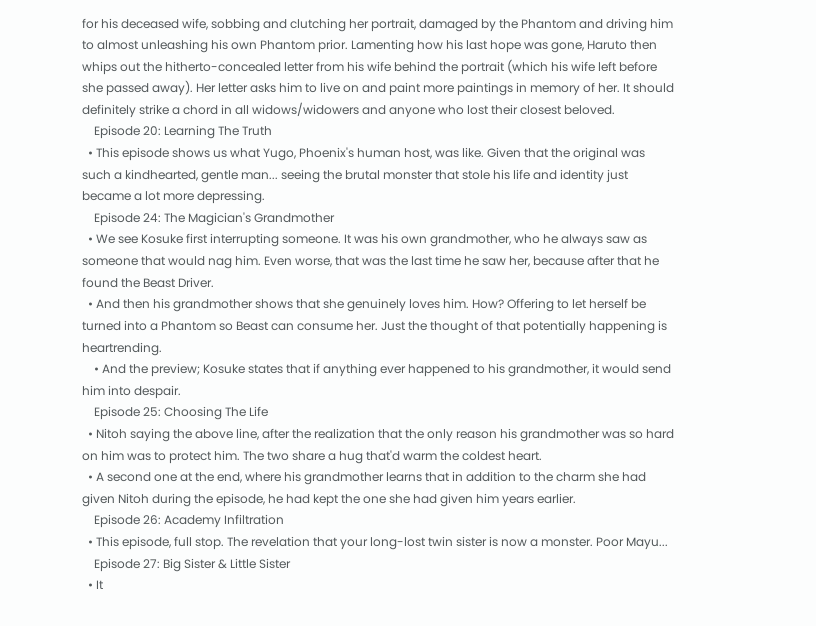for his deceased wife, sobbing and clutching her portrait, damaged by the Phantom and driving him to almost unleashing his own Phantom prior. Lamenting how his last hope was gone, Haruto then whips out the hitherto-concealed letter from his wife behind the portrait (which his wife left before she passed away). Her letter asks him to live on and paint more paintings in memory of her. It should definitely strike a chord in all widows/widowers and anyone who lost their closest beloved.
    Episode 20: Learning The Truth
  • This episode shows us what Yugo, Phoenix's human host, was like. Given that the original was such a kindhearted, gentle man... seeing the brutal monster that stole his life and identity just became a lot more depressing.
    Episode 24: The Magician's Grandmother
  • We see Kosuke first interrupting someone. It was his own grandmother, who he always saw as someone that would nag him. Even worse, that was the last time he saw her, because after that he found the Beast Driver.
  • And then his grandmother shows that she genuinely loves him. How? Offering to let herself be turned into a Phantom so Beast can consume her. Just the thought of that potentially happening is heartrending.
    • And the preview; Kosuke states that if anything ever happened to his grandmother, it would send him into despair.
    Episode 25: Choosing The Life
  • Nitoh saying the above line, after the realization that the only reason his grandmother was so hard on him was to protect him. The two share a hug that'd warm the coldest heart.
  • A second one at the end, where his grandmother learns that in addition to the charm she had given Nitoh during the episode, he had kept the one she had given him years earlier.
    Episode 26: Academy Infiltration
  • This episode, full stop. The revelation that your long-lost twin sister is now a monster. Poor Mayu...
    Episode 27: Big Sister & Little Sister
  • It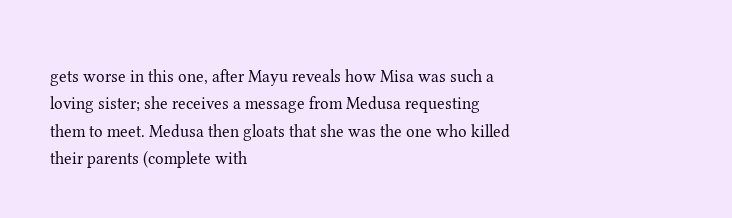gets worse in this one, after Mayu reveals how Misa was such a loving sister; she receives a message from Medusa requesting them to meet. Medusa then gloats that she was the one who killed their parents (complete with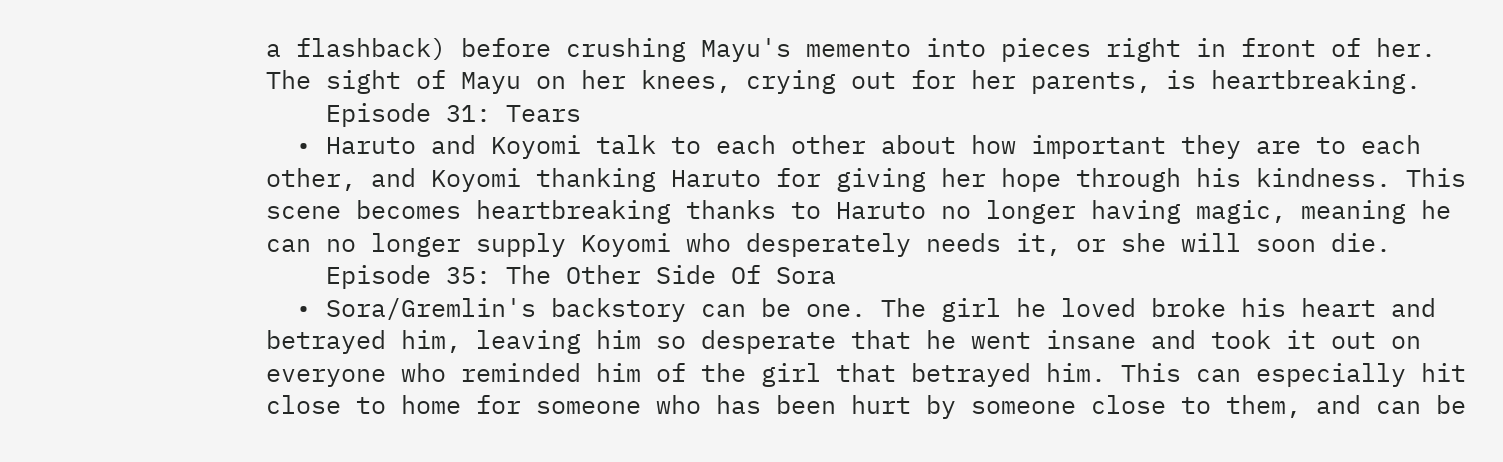a flashback) before crushing Mayu's memento into pieces right in front of her. The sight of Mayu on her knees, crying out for her parents, is heartbreaking.
    Episode 31: Tears
  • Haruto and Koyomi talk to each other about how important they are to each other, and Koyomi thanking Haruto for giving her hope through his kindness. This scene becomes heartbreaking thanks to Haruto no longer having magic, meaning he can no longer supply Koyomi who desperately needs it, or she will soon die.
    Episode 35: The Other Side Of Sora
  • Sora/Gremlin's backstory can be one. The girl he loved broke his heart and betrayed him, leaving him so desperate that he went insane and took it out on everyone who reminded him of the girl that betrayed him. This can especially hit close to home for someone who has been hurt by someone close to them, and can be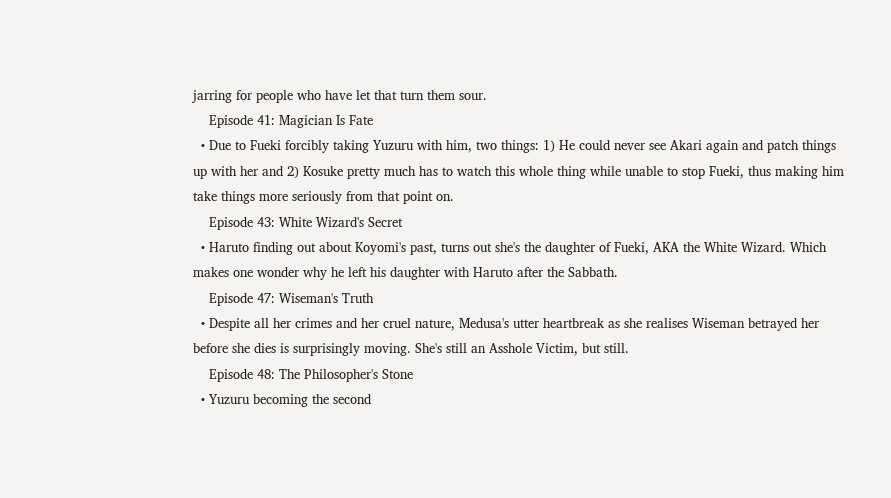jarring for people who have let that turn them sour.
    Episode 41: Magician Is Fate
  • Due to Fueki forcibly taking Yuzuru with him, two things: 1) He could never see Akari again and patch things up with her and 2) Kosuke pretty much has to watch this whole thing while unable to stop Fueki, thus making him take things more seriously from that point on.
    Episode 43: White Wizard's Secret
  • Haruto finding out about Koyomi's past, turns out she's the daughter of Fueki, AKA the White Wizard. Which makes one wonder why he left his daughter with Haruto after the Sabbath.
    Episode 47: Wiseman's Truth
  • Despite all her crimes and her cruel nature, Medusa's utter heartbreak as she realises Wiseman betrayed her before she dies is surprisingly moving. She's still an Asshole Victim, but still.
    Episode 48: The Philosopher's Stone
  • Yuzuru becoming the second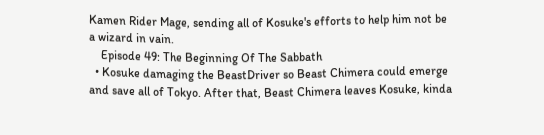Kamen Rider Mage, sending all of Kosuke's efforts to help him not be a wizard in vain.
    Episode 49: The Beginning Of The Sabbath
  • Kosuke damaging the BeastDriver so Beast Chimera could emerge and save all of Tokyo. After that, Beast Chimera leaves Kosuke, kinda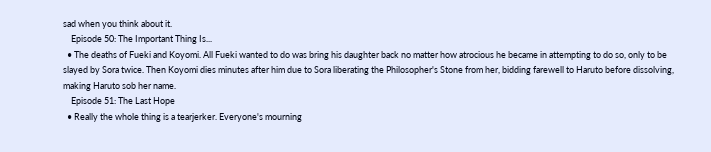sad when you think about it.
    Episode 50: The Important Thing Is...
  • The deaths of Fueki and Koyomi. All Fueki wanted to do was bring his daughter back no matter how atrocious he became in attempting to do so, only to be slayed by Sora twice. Then Koyomi dies minutes after him due to Sora liberating the Philosopher's Stone from her, bidding farewell to Haruto before dissolving, making Haruto sob her name.
    Episode 51: The Last Hope
  • Really the whole thing is a tearjerker. Everyone's mourning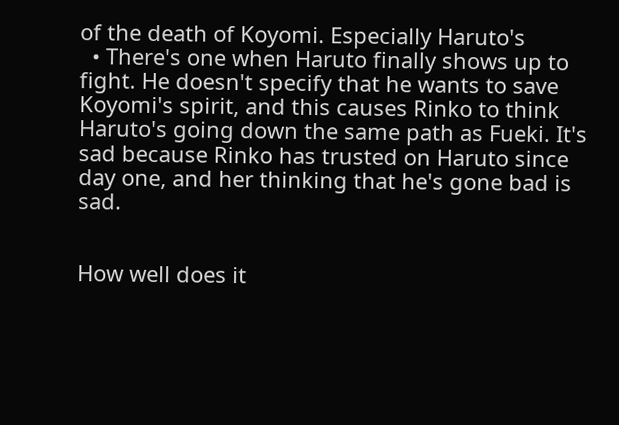of the death of Koyomi. Especially Haruto's
  • There's one when Haruto finally shows up to fight. He doesn't specify that he wants to save Koyomi's spirit, and this causes Rinko to think Haruto's going down the same path as Fueki. It's sad because Rinko has trusted on Haruto since day one, and her thinking that he's gone bad is sad.


How well does it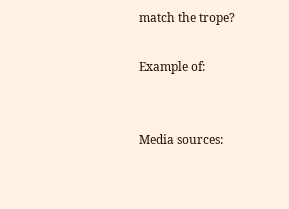match the trope?

Example of:


Media sources: